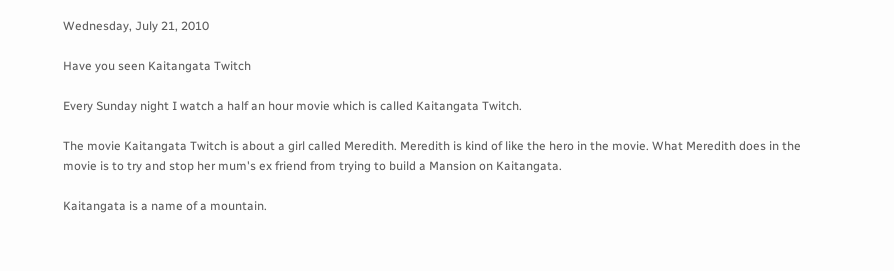Wednesday, July 21, 2010

Have you seen Kaitangata Twitch

Every Sunday night I watch a half an hour movie which is called Kaitangata Twitch.

The movie Kaitangata Twitch is about a girl called Meredith. Meredith is kind of like the hero in the movie. What Meredith does in the movie is to try and stop her mum's ex friend from trying to build a Mansion on Kaitangata.

Kaitangata is a name of a mountain.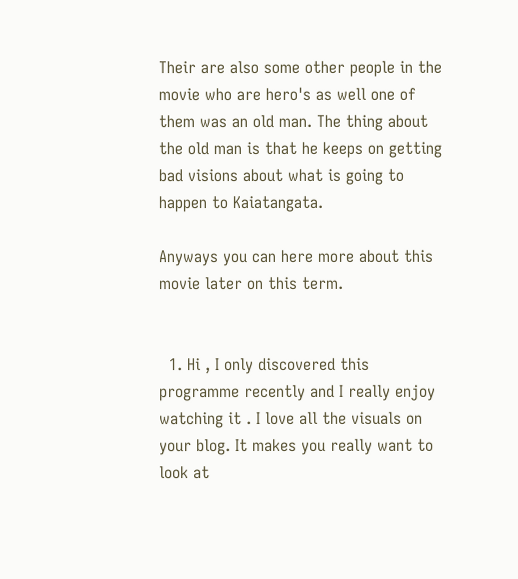Their are also some other people in the movie who are hero's as well one of them was an old man. The thing about the old man is that he keeps on getting bad visions about what is going to happen to Kaiatangata.

Anyways you can here more about this movie later on this term.


  1. Hi , I only discovered this programme recently and I really enjoy watching it . I love all the visuals on your blog. It makes you really want to look at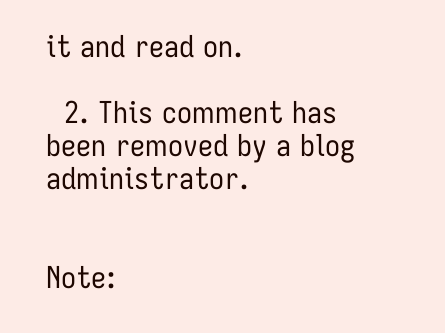it and read on.

  2. This comment has been removed by a blog administrator.


Note: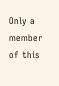Only a member of this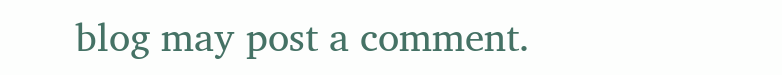blog may post a comment.